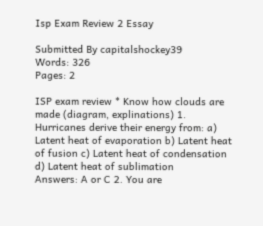Isp Exam Review 2 Essay

Submitted By capitalshockey39
Words: 326
Pages: 2

ISP exam review * Know how clouds are made (diagram, explinations) 1. Hurricanes derive their energy from: a) Latent heat of evaporation b) Latent heat of fusion c) Latent heat of condensation d) Latent heat of sublimation
Answers: A or C 2. You are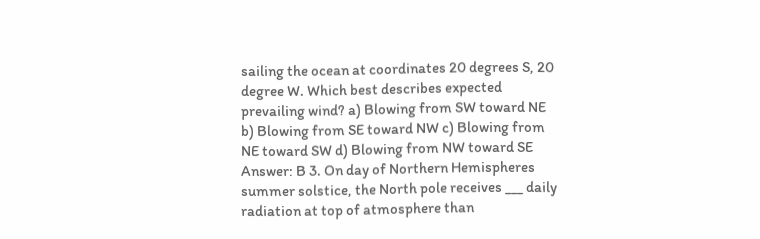sailing the ocean at coordinates 20 degrees S, 20 degree W. Which best describes expected prevailing wind? a) Blowing from SW toward NE b) Blowing from SE toward NW c) Blowing from NE toward SW d) Blowing from NW toward SE
Answer: B 3. On day of Northern Hemispheres summer solstice, the North pole receives ___ daily radiation at top of atmosphere than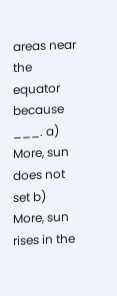areas near the equator because ___. a) More, sun does not set b) More, sun rises in the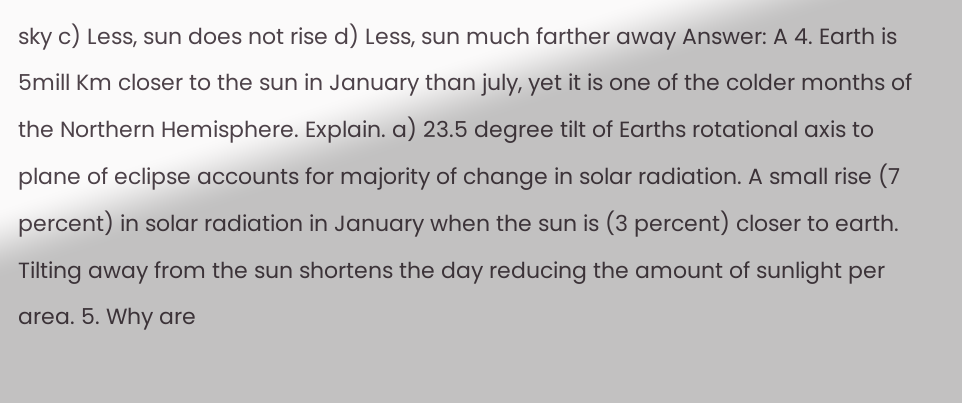sky c) Less, sun does not rise d) Less, sun much farther away Answer: A 4. Earth is 5mill Km closer to the sun in January than july, yet it is one of the colder months of the Northern Hemisphere. Explain. a) 23.5 degree tilt of Earths rotational axis to plane of eclipse accounts for majority of change in solar radiation. A small rise (7 percent) in solar radiation in January when the sun is (3 percent) closer to earth. Tilting away from the sun shortens the day reducing the amount of sunlight per area. 5. Why are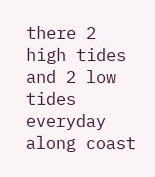there 2 high tides and 2 low tides everyday along coast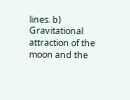lines. b) Gravitational attraction of the moon and the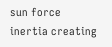sun force inertia creating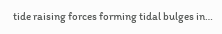tide raising forces forming tidal bulges in…